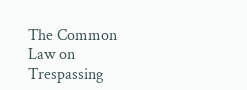The Common Law on Trespassing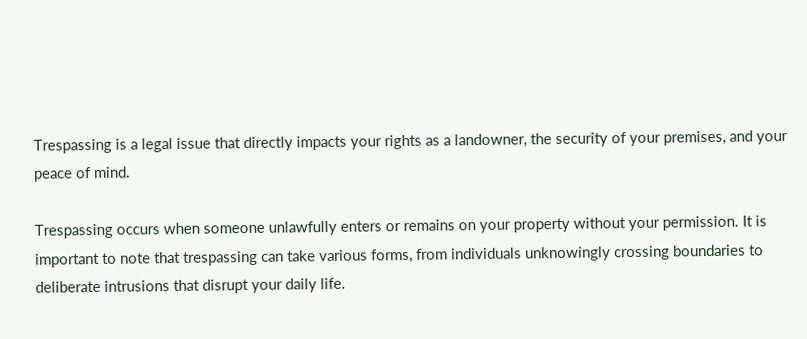Trespassing is a legal issue that directly impacts your rights as a landowner, the security of your premises, and your peace of mind.

Trespassing occurs when someone unlawfully enters or remains on your property without your permission. It is important to note that trespassing can take various forms, from individuals unknowingly crossing boundaries to deliberate intrusions that disrupt your daily life.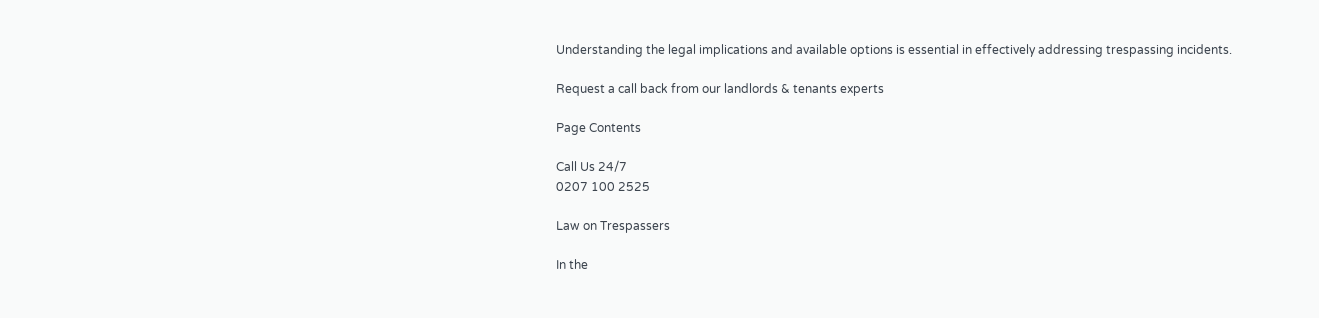Understanding the legal implications and available options is essential in effectively addressing trespassing incidents.

Request a call back from our landlords & tenants experts

Page Contents

Call Us 24/7
0207 100 2525

Law on Trespassers

In the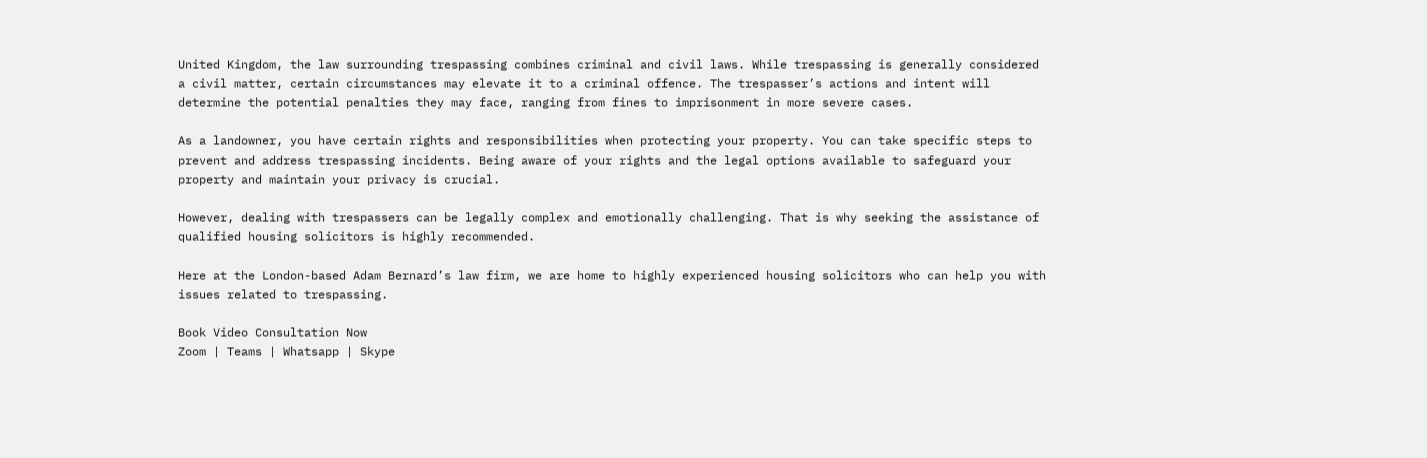United Kingdom, the law surrounding trespassing combines criminal and civil laws. While trespassing is generally considered a civil matter, certain circumstances may elevate it to a criminal offence. The trespasser’s actions and intent will determine the potential penalties they may face, ranging from fines to imprisonment in more severe cases.

As a landowner, you have certain rights and responsibilities when protecting your property. You can take specific steps to prevent and address trespassing incidents. Being aware of your rights and the legal options available to safeguard your property and maintain your privacy is crucial.

However, dealing with trespassers can be legally complex and emotionally challenging. That is why seeking the assistance of qualified housing solicitors is highly recommended.

Here at the London-based Adam Bernard’s law firm, we are home to highly experienced housing solicitors who can help you with issues related to trespassing.

Book Video Consultation Now
Zoom | Teams | Whatsapp | Skype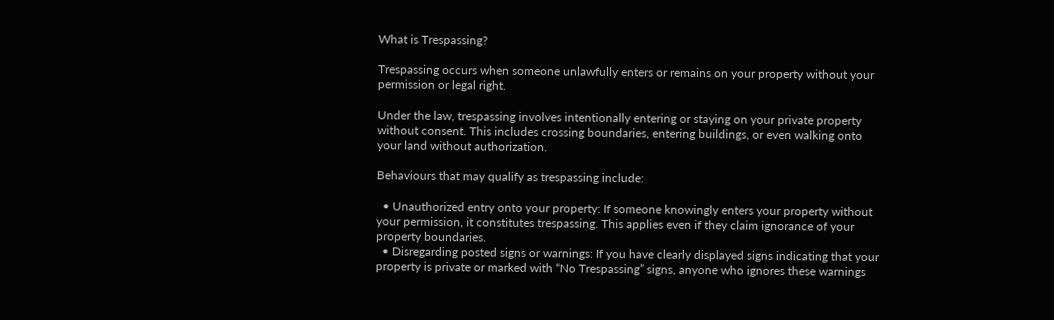What is Trespassing?

Trespassing occurs when someone unlawfully enters or remains on your property without your permission or legal right.

Under the law, trespassing involves intentionally entering or staying on your private property without consent. This includes crossing boundaries, entering buildings, or even walking onto your land without authorization.

Behaviours that may qualify as trespassing include:

  • Unauthorized entry onto your property: If someone knowingly enters your property without your permission, it constitutes trespassing. This applies even if they claim ignorance of your property boundaries.
  • Disregarding posted signs or warnings: If you have clearly displayed signs indicating that your property is private or marked with “No Trespassing” signs, anyone who ignores these warnings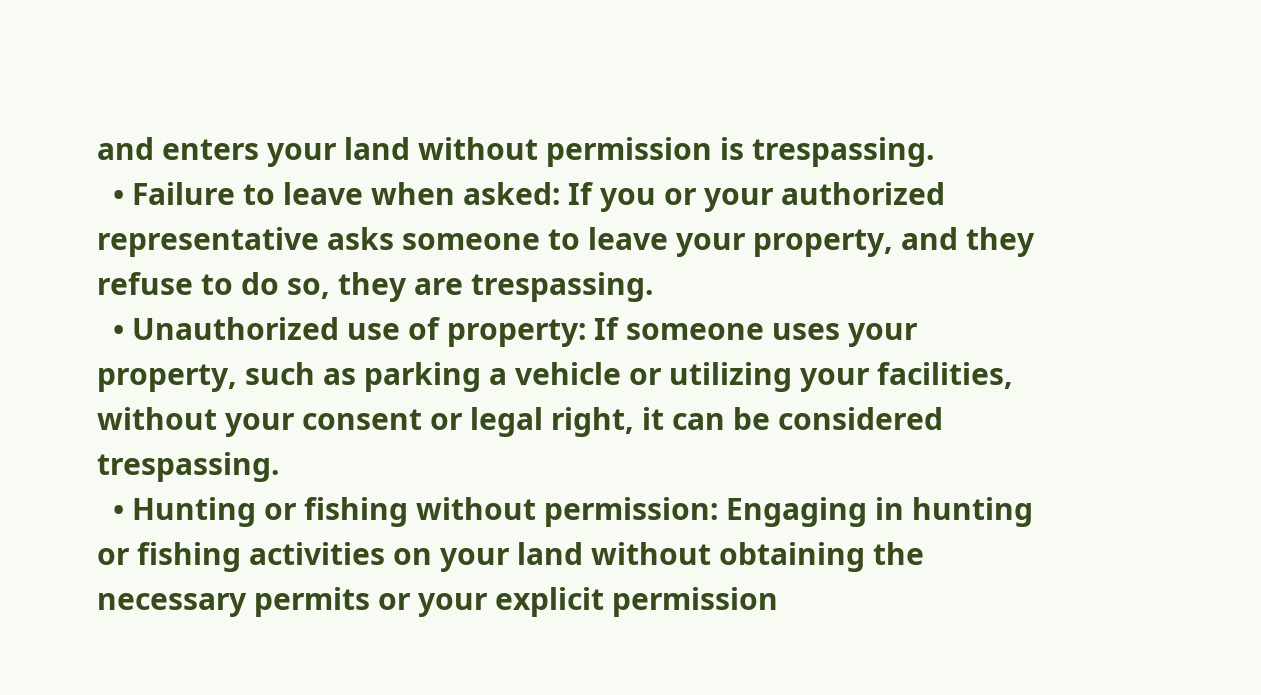and enters your land without permission is trespassing.
  • Failure to leave when asked: If you or your authorized representative asks someone to leave your property, and they refuse to do so, they are trespassing.
  • Unauthorized use of property: If someone uses your property, such as parking a vehicle or utilizing your facilities, without your consent or legal right, it can be considered trespassing.
  • Hunting or fishing without permission: Engaging in hunting or fishing activities on your land without obtaining the necessary permits or your explicit permission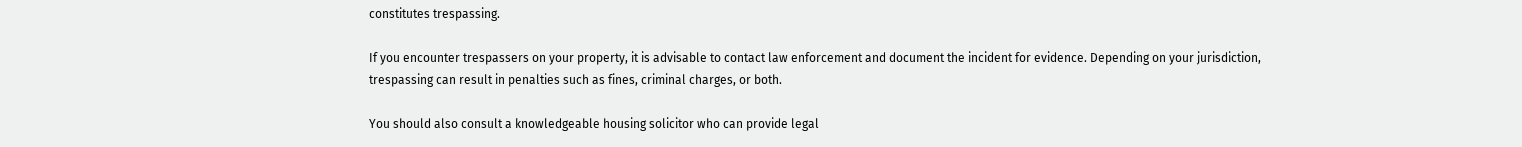constitutes trespassing.

If you encounter trespassers on your property, it is advisable to contact law enforcement and document the incident for evidence. Depending on your jurisdiction, trespassing can result in penalties such as fines, criminal charges, or both.

You should also consult a knowledgeable housing solicitor who can provide legal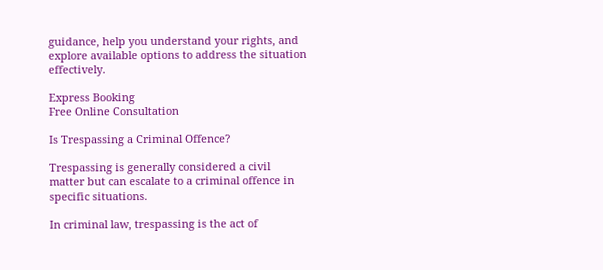guidance, help you understand your rights, and explore available options to address the situation effectively.

Express Booking
Free Online Consultation

Is Trespassing a Criminal Offence?

Trespassing is generally considered a civil matter but can escalate to a criminal offence in specific situations.

In criminal law, trespassing is the act of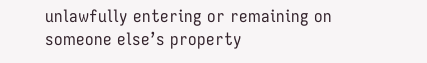unlawfully entering or remaining on someone else’s property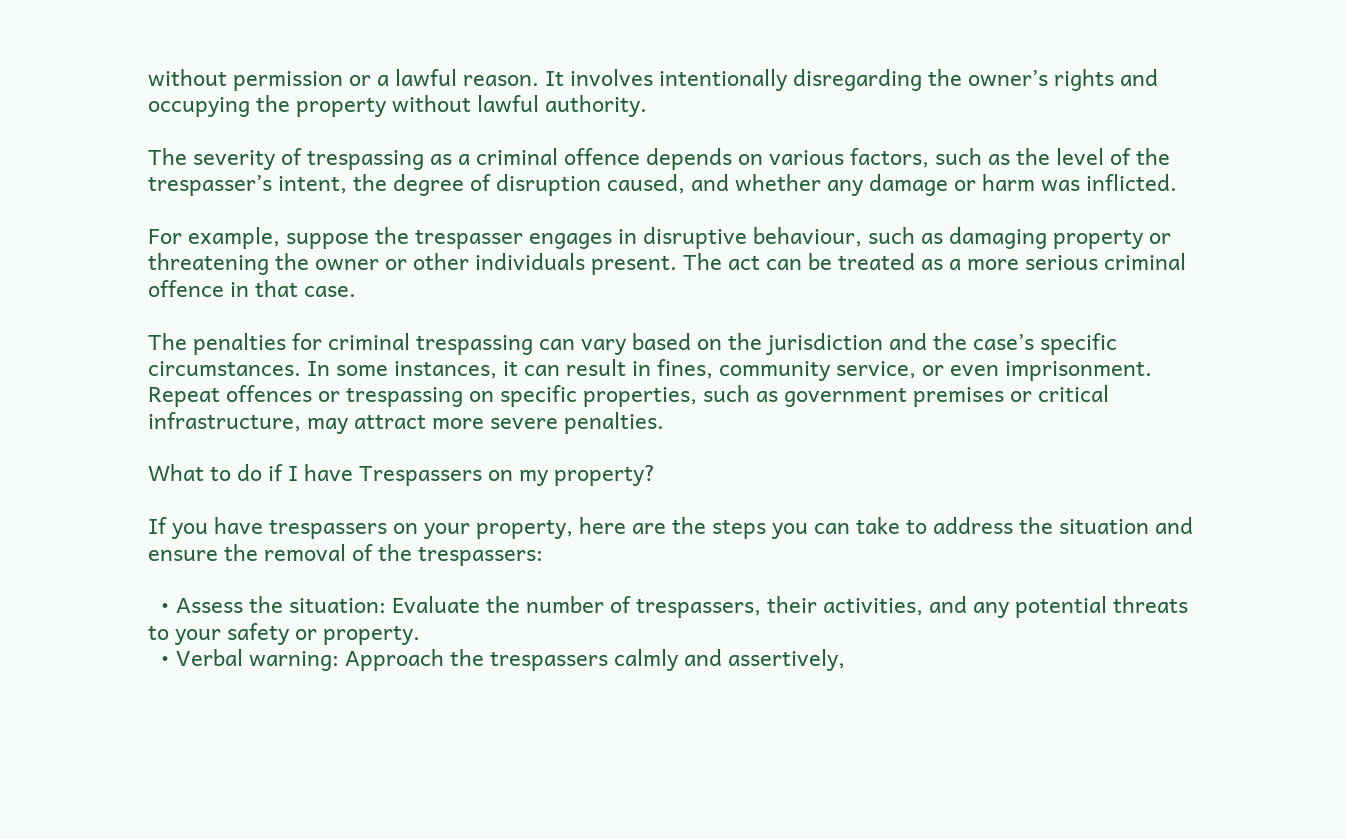without permission or a lawful reason. It involves intentionally disregarding the owner’s rights and occupying the property without lawful authority.

The severity of trespassing as a criminal offence depends on various factors, such as the level of the trespasser’s intent, the degree of disruption caused, and whether any damage or harm was inflicted.

For example, suppose the trespasser engages in disruptive behaviour, such as damaging property or threatening the owner or other individuals present. The act can be treated as a more serious criminal offence in that case.

The penalties for criminal trespassing can vary based on the jurisdiction and the case’s specific circumstances. In some instances, it can result in fines, community service, or even imprisonment. Repeat offences or trespassing on specific properties, such as government premises or critical infrastructure, may attract more severe penalties.

What to do if I have Trespassers on my property?

If you have trespassers on your property, here are the steps you can take to address the situation and ensure the removal of the trespassers:

  • Assess the situation: Evaluate the number of trespassers, their activities, and any potential threats to your safety or property.
  • Verbal warning: Approach the trespassers calmly and assertively,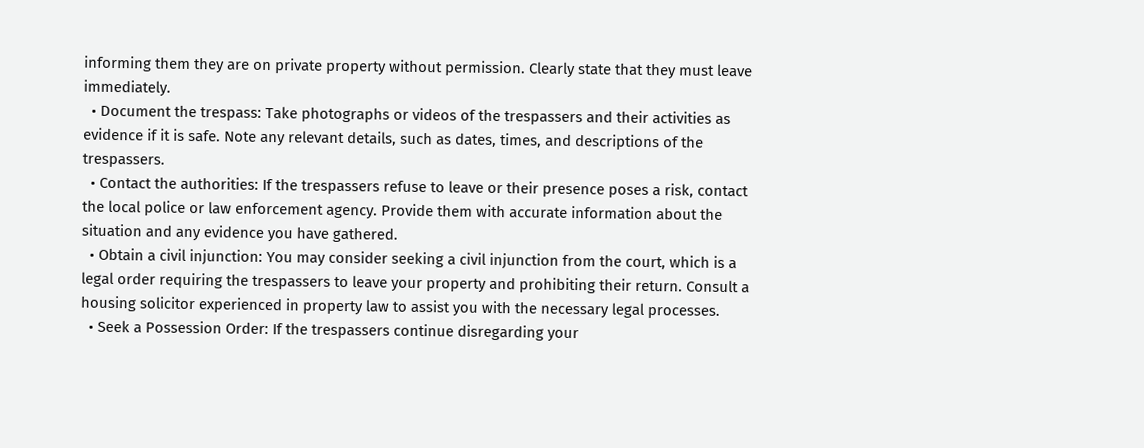informing them they are on private property without permission. Clearly state that they must leave immediately.
  • Document the trespass: Take photographs or videos of the trespassers and their activities as evidence if it is safe. Note any relevant details, such as dates, times, and descriptions of the trespassers.
  • Contact the authorities: If the trespassers refuse to leave or their presence poses a risk, contact the local police or law enforcement agency. Provide them with accurate information about the situation and any evidence you have gathered.
  • Obtain a civil injunction: You may consider seeking a civil injunction from the court, which is a legal order requiring the trespassers to leave your property and prohibiting their return. Consult a housing solicitor experienced in property law to assist you with the necessary legal processes.
  • Seek a Possession Order: If the trespassers continue disregarding your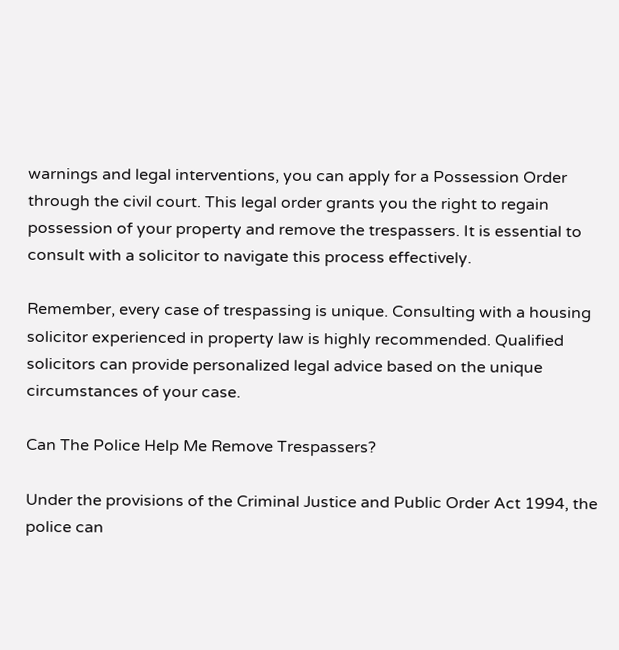warnings and legal interventions, you can apply for a Possession Order through the civil court. This legal order grants you the right to regain possession of your property and remove the trespassers. It is essential to consult with a solicitor to navigate this process effectively.

Remember, every case of trespassing is unique. Consulting with a housing solicitor experienced in property law is highly recommended. Qualified solicitors can provide personalized legal advice based on the unique circumstances of your case.

Can The Police Help Me Remove Trespassers?

Under the provisions of the Criminal Justice and Public Order Act 1994, the police can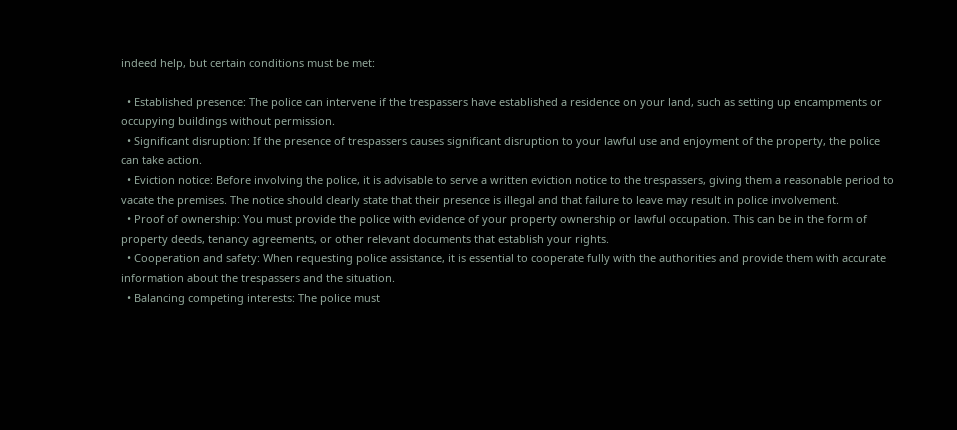indeed help, but certain conditions must be met:

  • Established presence: The police can intervene if the trespassers have established a residence on your land, such as setting up encampments or occupying buildings without permission.
  • Significant disruption: If the presence of trespassers causes significant disruption to your lawful use and enjoyment of the property, the police can take action.
  • Eviction notice: Before involving the police, it is advisable to serve a written eviction notice to the trespassers, giving them a reasonable period to vacate the premises. The notice should clearly state that their presence is illegal and that failure to leave may result in police involvement.
  • Proof of ownership: You must provide the police with evidence of your property ownership or lawful occupation. This can be in the form of property deeds, tenancy agreements, or other relevant documents that establish your rights.
  • Cooperation and safety: When requesting police assistance, it is essential to cooperate fully with the authorities and provide them with accurate information about the trespassers and the situation.
  • Balancing competing interests: The police must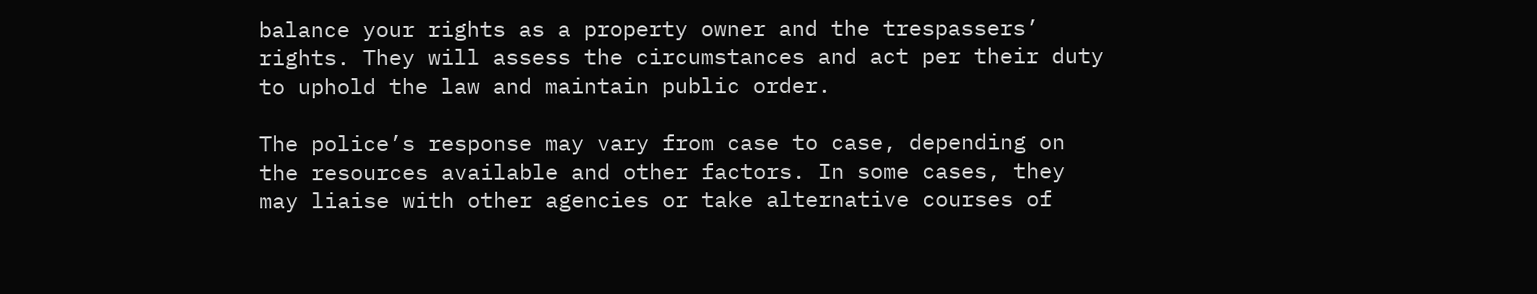balance your rights as a property owner and the trespassers’ rights. They will assess the circumstances and act per their duty to uphold the law and maintain public order.

The police’s response may vary from case to case, depending on the resources available and other factors. In some cases, they may liaise with other agencies or take alternative courses of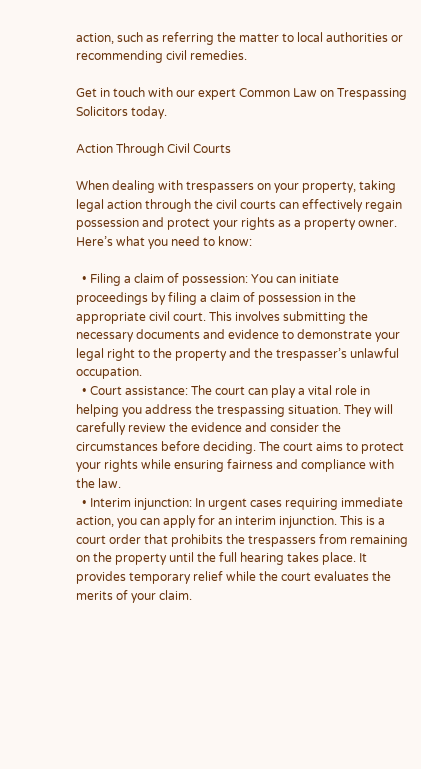action, such as referring the matter to local authorities or recommending civil remedies.

Get in touch with our expert Common Law on Trespassing Solicitors today.

Action Through Civil Courts

When dealing with trespassers on your property, taking legal action through the civil courts can effectively regain possession and protect your rights as a property owner. Here’s what you need to know:

  • Filing a claim of possession: You can initiate proceedings by filing a claim of possession in the appropriate civil court. This involves submitting the necessary documents and evidence to demonstrate your legal right to the property and the trespasser’s unlawful occupation.
  • Court assistance: The court can play a vital role in helping you address the trespassing situation. They will carefully review the evidence and consider the circumstances before deciding. The court aims to protect your rights while ensuring fairness and compliance with the law.
  • Interim injunction: In urgent cases requiring immediate action, you can apply for an interim injunction. This is a court order that prohibits the trespassers from remaining on the property until the full hearing takes place. It provides temporary relief while the court evaluates the merits of your claim.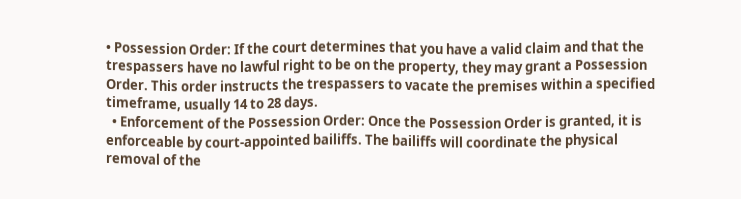• Possession Order: If the court determines that you have a valid claim and that the trespassers have no lawful right to be on the property, they may grant a Possession Order. This order instructs the trespassers to vacate the premises within a specified timeframe, usually 14 to 28 days.
  • Enforcement of the Possession Order: Once the Possession Order is granted, it is enforceable by court-appointed bailiffs. The bailiffs will coordinate the physical removal of the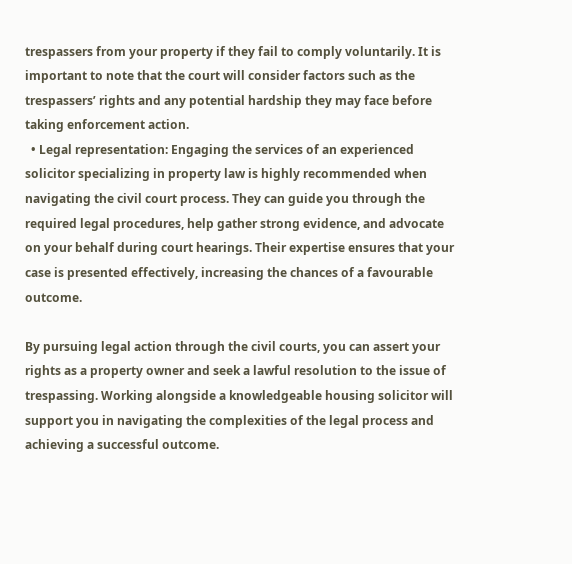trespassers from your property if they fail to comply voluntarily. It is important to note that the court will consider factors such as the trespassers’ rights and any potential hardship they may face before taking enforcement action.
  • Legal representation: Engaging the services of an experienced solicitor specializing in property law is highly recommended when navigating the civil court process. They can guide you through the required legal procedures, help gather strong evidence, and advocate on your behalf during court hearings. Their expertise ensures that your case is presented effectively, increasing the chances of a favourable outcome.

By pursuing legal action through the civil courts, you can assert your rights as a property owner and seek a lawful resolution to the issue of trespassing. Working alongside a knowledgeable housing solicitor will support you in navigating the complexities of the legal process and achieving a successful outcome.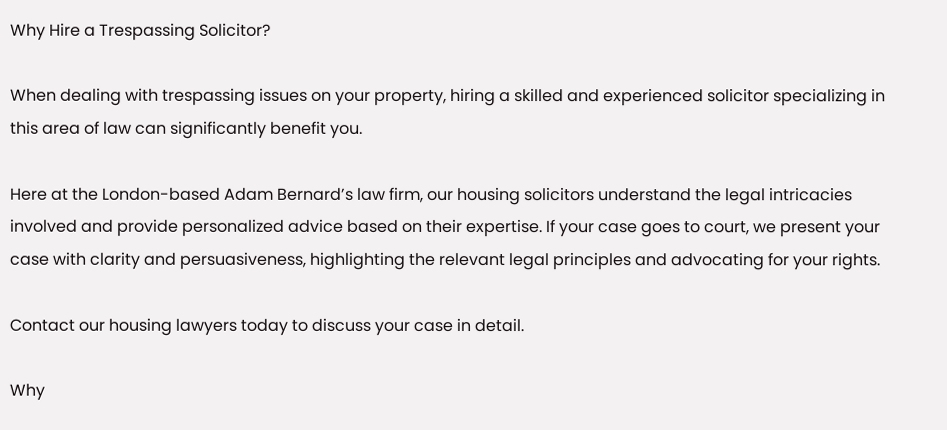Why Hire a Trespassing Solicitor?

When dealing with trespassing issues on your property, hiring a skilled and experienced solicitor specializing in this area of law can significantly benefit you.

Here at the London-based Adam Bernard’s law firm, our housing solicitors understand the legal intricacies involved and provide personalized advice based on their expertise. If your case goes to court, we present your case with clarity and persuasiveness, highlighting the relevant legal principles and advocating for your rights.

Contact our housing lawyers today to discuss your case in detail.

Why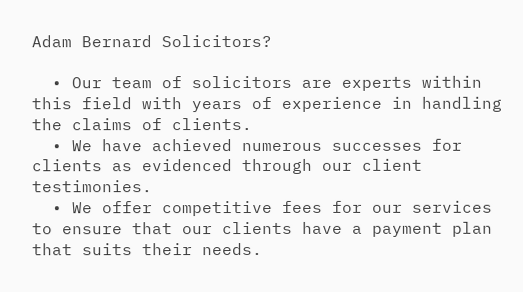Adam Bernard Solicitors?

  • Our team of solicitors are experts within this field with years of experience in handling the claims of clients.
  • We have achieved numerous successes for clients as evidenced through our client testimonies.
  • We offer competitive fees for our services to ensure that our clients have a payment plan that suits their needs.